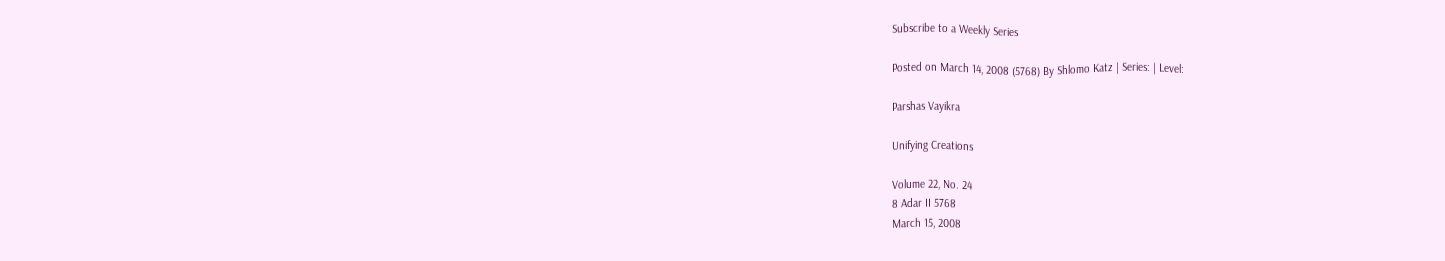Subscribe to a Weekly Series

Posted on March 14, 2008 (5768) By Shlomo Katz | Series: | Level:

Parshas Vayikra

Unifying Creations

Volume 22, No. 24
8 Adar II 5768
March 15, 2008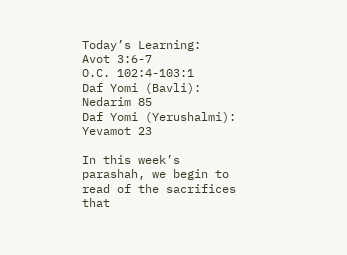Today’s Learning:
Avot 3:6-7
O.C. 102:4-103:1
Daf Yomi (Bavli): Nedarim 85
Daf Yomi (Yerushalmi): Yevamot 23

In this week’s parashah, we begin to read of the sacrifices that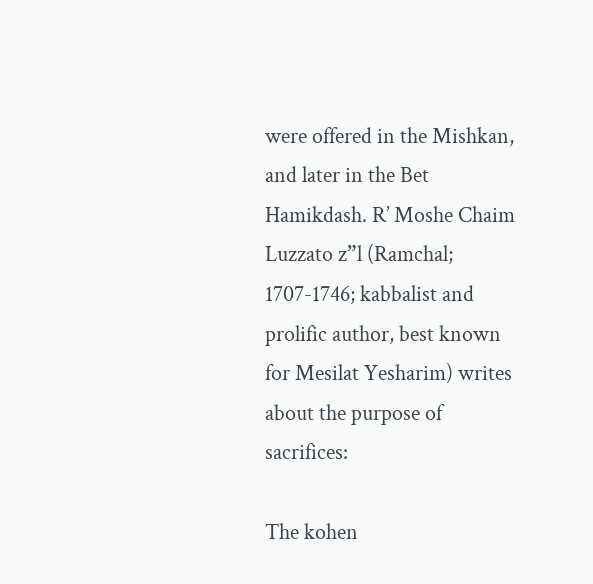were offered in the Mishkan, and later in the Bet Hamikdash. R’ Moshe Chaim Luzzato z”l (Ramchal; 1707-1746; kabbalist and prolific author, best known for Mesilat Yesharim) writes about the purpose of sacrifices:

The kohen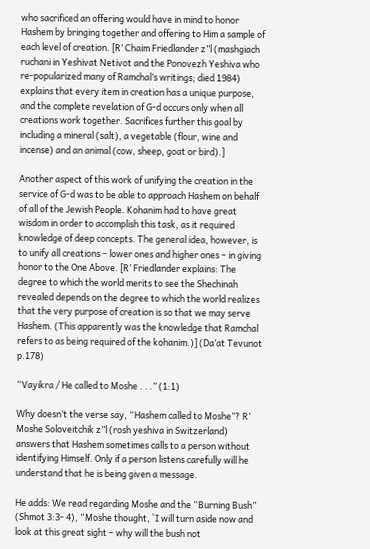who sacrificed an offering would have in mind to honor Hashem by bringing together and offering to Him a sample of each level of creation. [R’ Chaim Friedlander z”l (mashgiach ruchani in Yeshivat Netivot and the Ponovezh Yeshiva who re-popularized many of Ramchal’s writings; died 1984) explains that every item in creation has a unique purpose, and the complete revelation of G-d occurs only when all creations work together. Sacrifices further this goal by including a mineral (salt), a vegetable (flour, wine and incense) and an animal (cow, sheep, goat or bird).]

Another aspect of this work of unifying the creation in the service of G-d was to be able to approach Hashem on behalf of all of the Jewish People. Kohanim had to have great wisdom in order to accomplish this task, as it required knowledge of deep concepts. The general idea, however, is to unify all creations – lower ones and higher ones – in giving honor to the One Above. [R’ Friedlander explains: The degree to which the world merits to see the Shechinah revealed depends on the degree to which the world realizes that the very purpose of creation is so that we may serve Hashem. (This apparently was the knowledge that Ramchal refers to as being required of the kohanim.)] (Da’at Tevunot p.178)

“Vayikra / He called to Moshe . . .” (1:1)

Why doesn’t the verse say, “Hashem called to Moshe”? R’ Moshe Soloveitchik z”l (rosh yeshiva in Switzerland) answers that Hashem sometimes calls to a person without identifying Himself. Only if a person listens carefully will he understand that he is being given a message.

He adds: We read regarding Moshe and the “Burning Bush” (Shmot 3:3- 4), “Moshe thought, `I will turn aside now and look at this great sight – why will the bush not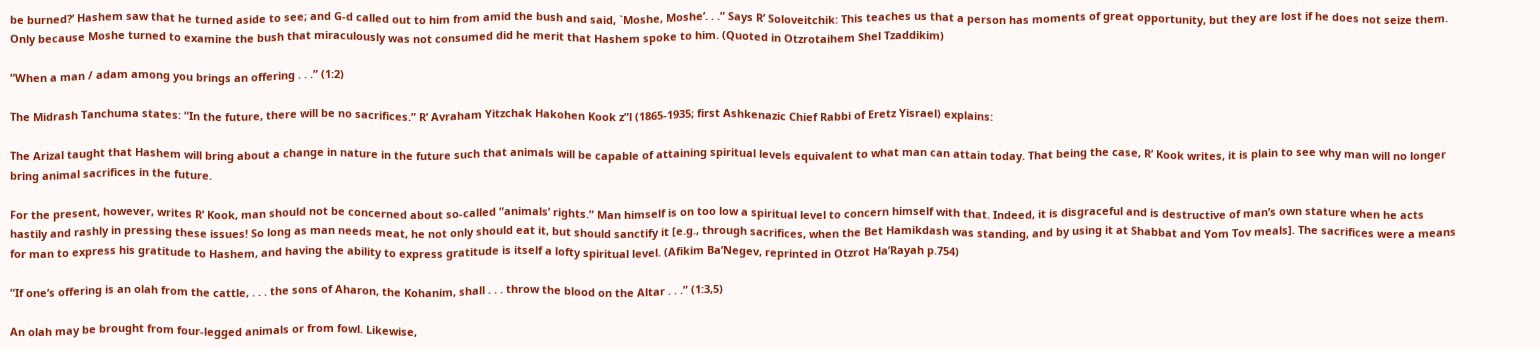be burned?’ Hashem saw that he turned aside to see; and G-d called out to him from amid the bush and said, `Moshe, Moshe’. . .” Says R’ Soloveitchik: This teaches us that a person has moments of great opportunity, but they are lost if he does not seize them. Only because Moshe turned to examine the bush that miraculously was not consumed did he merit that Hashem spoke to him. (Quoted in Otzrotaihem Shel Tzaddikim)

“When a man / adam among you brings an offering . . .” (1:2)

The Midrash Tanchuma states: “In the future, there will be no sacrifices.” R’ Avraham Yitzchak Hakohen Kook z”l (1865-1935; first Ashkenazic Chief Rabbi of Eretz Yisrael) explains:

The Arizal taught that Hashem will bring about a change in nature in the future such that animals will be capable of attaining spiritual levels equivalent to what man can attain today. That being the case, R’ Kook writes, it is plain to see why man will no longer bring animal sacrifices in the future.

For the present, however, writes R’ Kook, man should not be concerned about so-called “animals’ rights.” Man himself is on too low a spiritual level to concern himself with that. Indeed, it is disgraceful and is destructive of man’s own stature when he acts hastily and rashly in pressing these issues! So long as man needs meat, he not only should eat it, but should sanctify it [e.g., through sacrifices, when the Bet Hamikdash was standing, and by using it at Shabbat and Yom Tov meals]. The sacrifices were a means for man to express his gratitude to Hashem, and having the ability to express gratitude is itself a lofty spiritual level. (Afikim Ba’Negev, reprinted in Otzrot Ha’Rayah p.754)

“If one’s offering is an olah from the cattle, . . . the sons of Aharon, the Kohanim, shall . . . throw the blood on the Altar . . .” (1:3,5)

An olah may be brought from four-legged animals or from fowl. Likewise,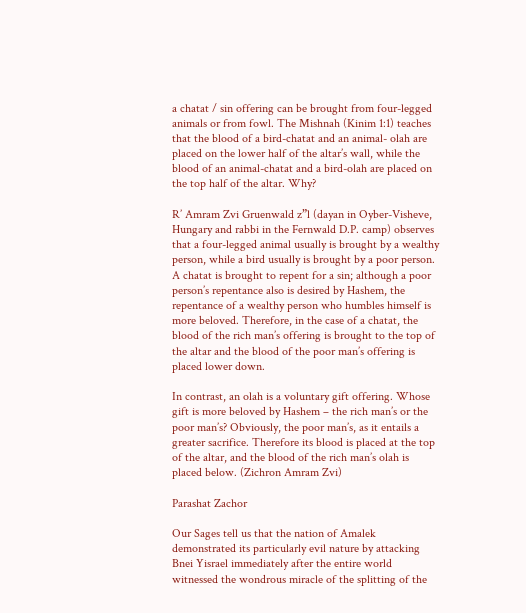a chatat / sin offering can be brought from four-legged animals or from fowl. The Mishnah (Kinim 1:1) teaches that the blood of a bird-chatat and an animal- olah are placed on the lower half of the altar’s wall, while the blood of an animal-chatat and a bird-olah are placed on the top half of the altar. Why?

R’ Amram Zvi Gruenwald z”l (dayan in Oyber-Visheve, Hungary and rabbi in the Fernwald D.P. camp) observes that a four-legged animal usually is brought by a wealthy person, while a bird usually is brought by a poor person. A chatat is brought to repent for a sin; although a poor person’s repentance also is desired by Hashem, the repentance of a wealthy person who humbles himself is more beloved. Therefore, in the case of a chatat, the blood of the rich man’s offering is brought to the top of the altar and the blood of the poor man’s offering is placed lower down.

In contrast, an olah is a voluntary gift offering. Whose gift is more beloved by Hashem – the rich man’s or the poor man’s? Obviously, the poor man’s, as it entails a greater sacrifice. Therefore its blood is placed at the top of the altar, and the blood of the rich man’s olah is placed below. (Zichron Amram Zvi)

Parashat Zachor

Our Sages tell us that the nation of Amalek demonstrated its particularly evil nature by attacking Bnei Yisrael immediately after the entire world witnessed the wondrous miracle of the splitting of the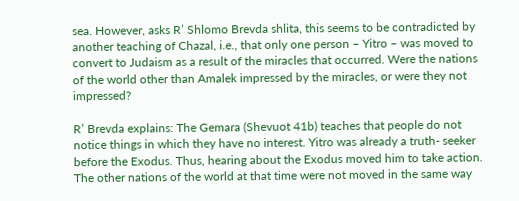sea. However, asks R’ Shlomo Brevda shlita, this seems to be contradicted by another teaching of Chazal, i.e., that only one person – Yitro – was moved to convert to Judaism as a result of the miracles that occurred. Were the nations of the world other than Amalek impressed by the miracles, or were they not impressed?

R’ Brevda explains: The Gemara (Shevuot 41b) teaches that people do not notice things in which they have no interest. Yitro was already a truth- seeker before the Exodus. Thus, hearing about the Exodus moved him to take action. The other nations of the world at that time were not moved in the same way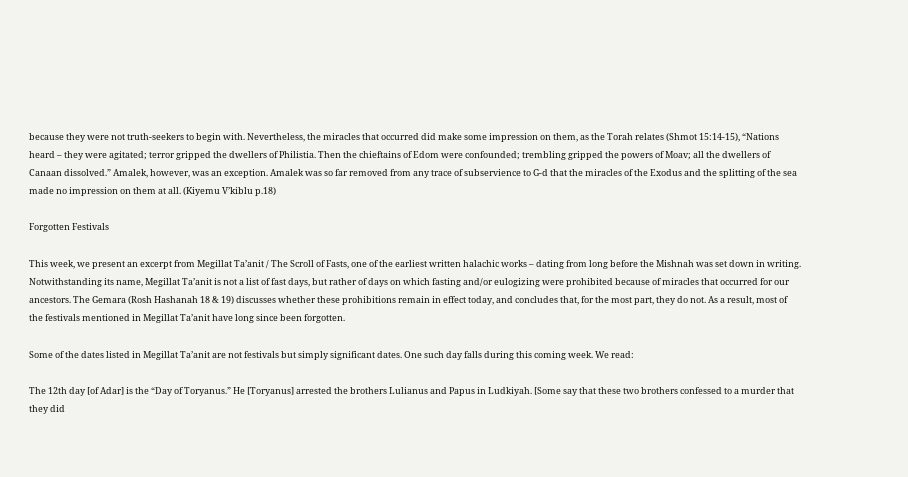because they were not truth-seekers to begin with. Nevertheless, the miracles that occurred did make some impression on them, as the Torah relates (Shmot 15:14-15), “Nations heard – they were agitated; terror gripped the dwellers of Philistia. Then the chieftains of Edom were confounded; trembling gripped the powers of Moav; all the dwellers of Canaan dissolved.” Amalek, however, was an exception. Amalek was so far removed from any trace of subservience to G-d that the miracles of the Exodus and the splitting of the sea made no impression on them at all. (Kiyemu V’kiblu p.18)

Forgotten Festivals

This week, we present an excerpt from Megillat Ta’anit / The Scroll of Fasts, one of the earliest written halachic works – dating from long before the Mishnah was set down in writing. Notwithstanding its name, Megillat Ta’anit is not a list of fast days, but rather of days on which fasting and/or eulogizing were prohibited because of miracles that occurred for our ancestors. The Gemara (Rosh Hashanah 18 & 19) discusses whether these prohibitions remain in effect today, and concludes that, for the most part, they do not. As a result, most of the festivals mentioned in Megillat Ta’anit have long since been forgotten.

Some of the dates listed in Megillat Ta’anit are not festivals but simply significant dates. One such day falls during this coming week. We read:

The 12th day [of Adar] is the “Day of Toryanus.” He [Toryanus] arrested the brothers Lulianus and Papus in Ludkiyah. [Some say that these two brothers confessed to a murder that they did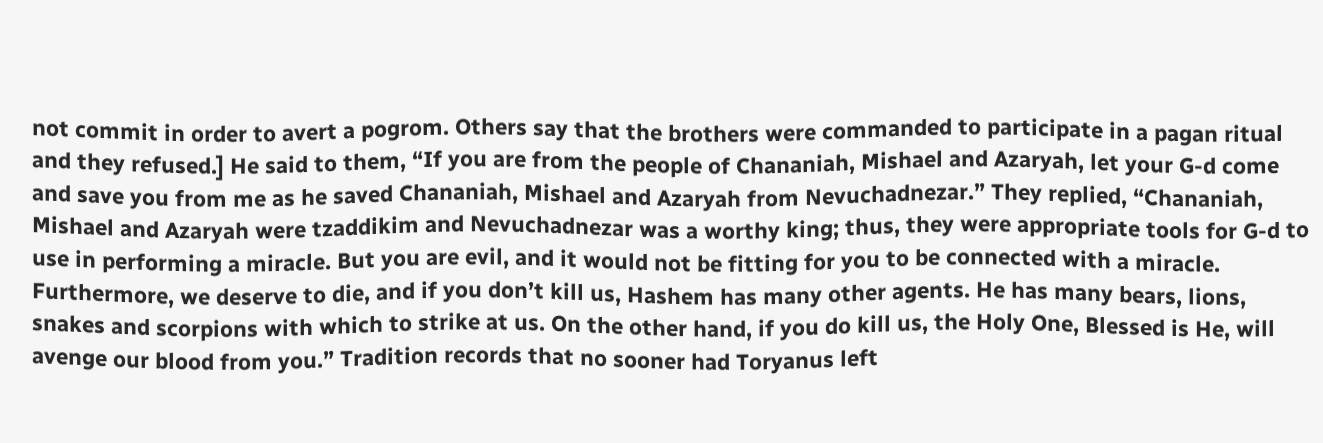not commit in order to avert a pogrom. Others say that the brothers were commanded to participate in a pagan ritual and they refused.] He said to them, “If you are from the people of Chananiah, Mishael and Azaryah, let your G-d come and save you from me as he saved Chananiah, Mishael and Azaryah from Nevuchadnezar.” They replied, “Chananiah, Mishael and Azaryah were tzaddikim and Nevuchadnezar was a worthy king; thus, they were appropriate tools for G-d to use in performing a miracle. But you are evil, and it would not be fitting for you to be connected with a miracle. Furthermore, we deserve to die, and if you don’t kill us, Hashem has many other agents. He has many bears, lions, snakes and scorpions with which to strike at us. On the other hand, if you do kill us, the Holy One, Blessed is He, will avenge our blood from you.” Tradition records that no sooner had Toryanus left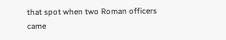that spot when two Roman officers came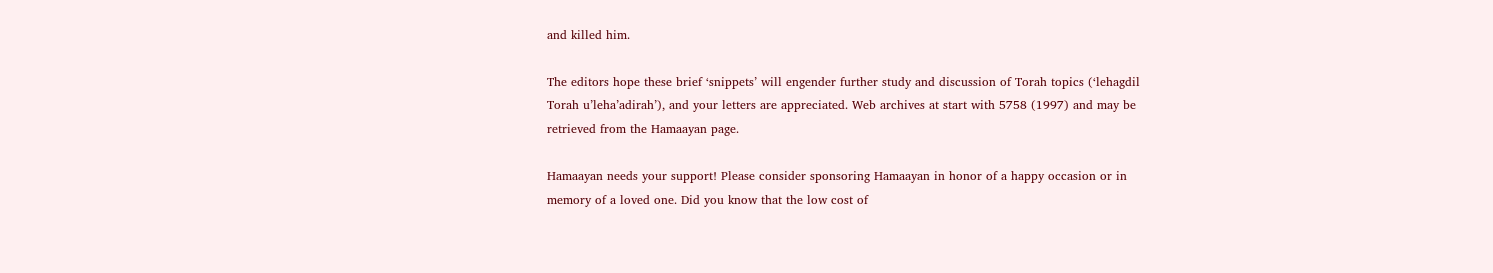and killed him.

The editors hope these brief ‘snippets’ will engender further study and discussion of Torah topics (‘lehagdil Torah u’leha’adirah’), and your letters are appreciated. Web archives at start with 5758 (1997) and may be retrieved from the Hamaayan page.

Hamaayan needs your support! Please consider sponsoring Hamaayan in honor of a happy occasion or in memory of a loved one. Did you know that the low cost of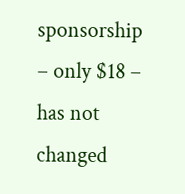sponsorship – only $18 – has not changed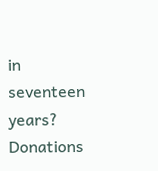in seventeen years? Donations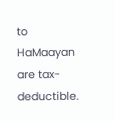to HaMaayan are tax-deductible.